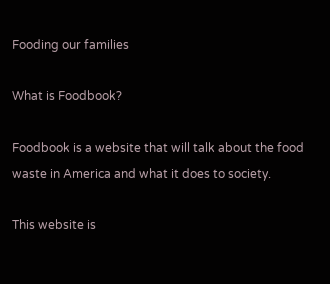Fooding our families

What is Foodbook?

Foodbook is a website that will talk about the food waste in America and what it does to society.

This website is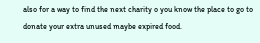also for a way to find the next charity o you know the place to go to donate your extra unused maybe expired food.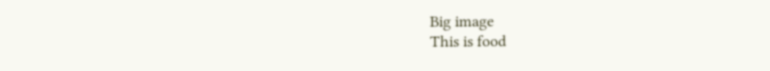Big image
This is food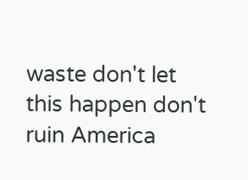waste don't let this happen don't ruin America